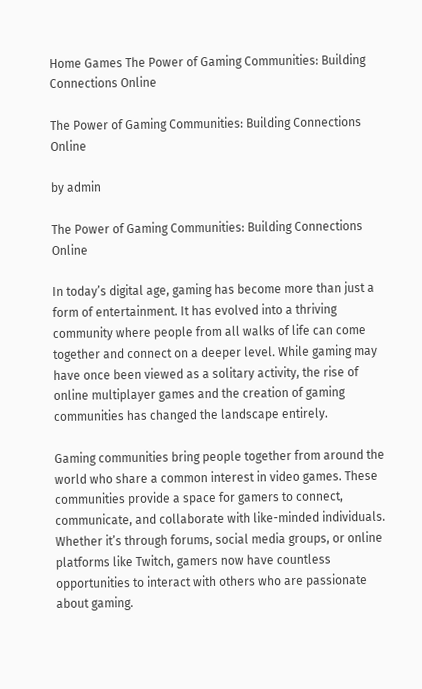Home Games The Power of Gaming Communities: Building Connections Online

The Power of Gaming Communities: Building Connections Online

by admin

The Power of Gaming Communities: Building Connections Online

In today’s digital age, gaming has become more than just a form of entertainment. It has evolved into a thriving community where people from all walks of life can come together and connect on a deeper level. While gaming may have once been viewed as a solitary activity, the rise of online multiplayer games and the creation of gaming communities has changed the landscape entirely.

Gaming communities bring people together from around the world who share a common interest in video games. These communities provide a space for gamers to connect, communicate, and collaborate with like-minded individuals. Whether it’s through forums, social media groups, or online platforms like Twitch, gamers now have countless opportunities to interact with others who are passionate about gaming.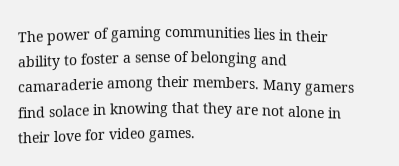The power of gaming communities lies in their ability to foster a sense of belonging and camaraderie among their members. Many gamers find solace in knowing that they are not alone in their love for video games.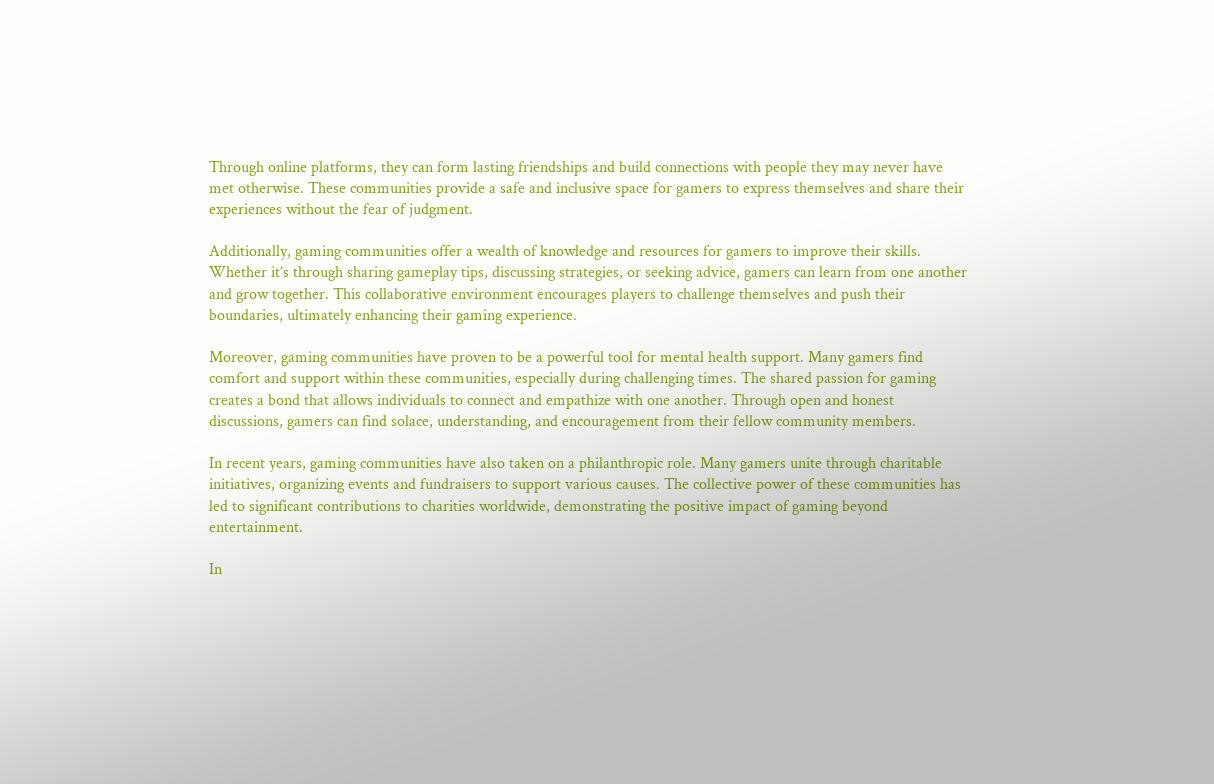Through online platforms, they can form lasting friendships and build connections with people they may never have met otherwise. These communities provide a safe and inclusive space for gamers to express themselves and share their experiences without the fear of judgment.

Additionally, gaming communities offer a wealth of knowledge and resources for gamers to improve their skills. Whether it’s through sharing gameplay tips, discussing strategies, or seeking advice, gamers can learn from one another and grow together. This collaborative environment encourages players to challenge themselves and push their boundaries, ultimately enhancing their gaming experience.

Moreover, gaming communities have proven to be a powerful tool for mental health support. Many gamers find comfort and support within these communities, especially during challenging times. The shared passion for gaming creates a bond that allows individuals to connect and empathize with one another. Through open and honest discussions, gamers can find solace, understanding, and encouragement from their fellow community members.

In recent years, gaming communities have also taken on a philanthropic role. Many gamers unite through charitable initiatives, organizing events and fundraisers to support various causes. The collective power of these communities has led to significant contributions to charities worldwide, demonstrating the positive impact of gaming beyond entertainment.

In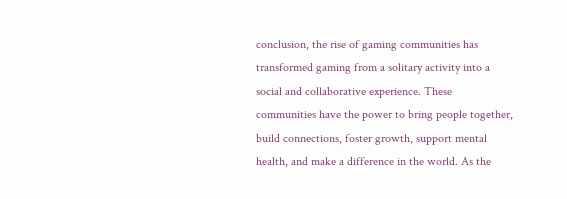conclusion, the rise of gaming communities has transformed gaming from a solitary activity into a social and collaborative experience. These communities have the power to bring people together, build connections, foster growth, support mental health, and make a difference in the world. As the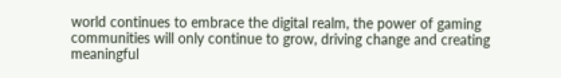world continues to embrace the digital realm, the power of gaming communities will only continue to grow, driving change and creating meaningful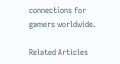connections for gamers worldwide.

Related Articles